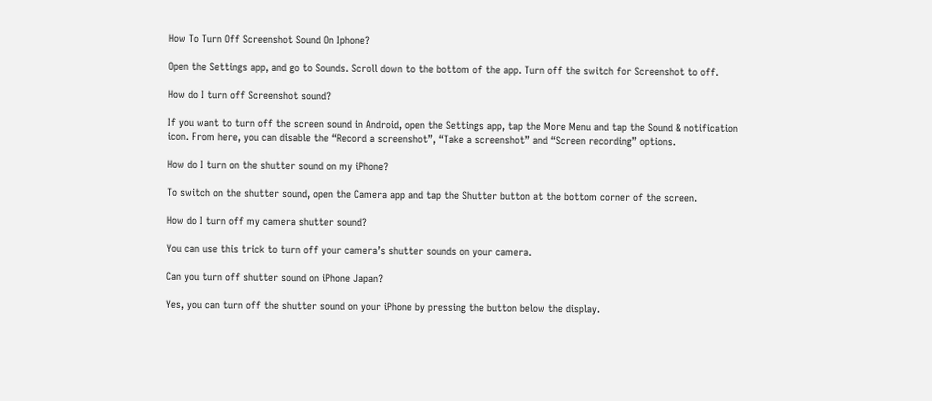How To Turn Off Screenshot Sound On Iphone?

Open the Settings app, and go to Sounds. Scroll down to the bottom of the app. Turn off the switch for Screenshot to off.

How do I turn off Screenshot sound?

If you want to turn off the screen sound in Android, open the Settings app, tap the More Menu and tap the Sound & notification icon. From here, you can disable the “Record a screenshot”, “Take a screenshot” and “Screen recording” options.

How do I turn on the shutter sound on my iPhone?

To switch on the shutter sound, open the Camera app and tap the Shutter button at the bottom corner of the screen.

How do I turn off my camera shutter sound?

You can use this trick to turn off your camera’s shutter sounds on your camera.

Can you turn off shutter sound on iPhone Japan?

Yes, you can turn off the shutter sound on your iPhone by pressing the button below the display.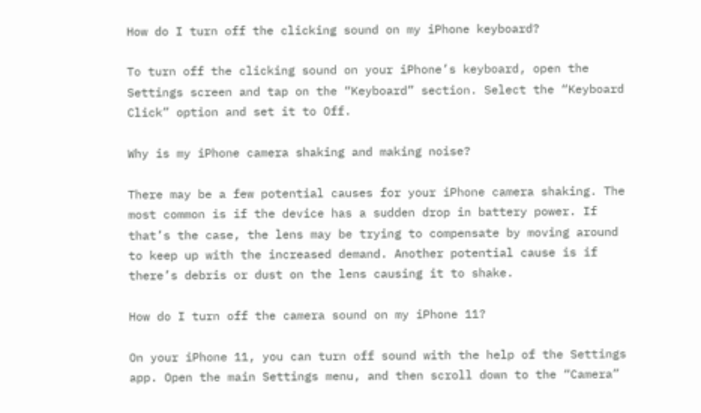How do I turn off the clicking sound on my iPhone keyboard?

To turn off the clicking sound on your iPhone’s keyboard, open the Settings screen and tap on the “Keyboard” section. Select the “Keyboard Click” option and set it to Off.

Why is my iPhone camera shaking and making noise?

There may be a few potential causes for your iPhone camera shaking. The most common is if the device has a sudden drop in battery power. If that’s the case, the lens may be trying to compensate by moving around to keep up with the increased demand. Another potential cause is if there’s debris or dust on the lens causing it to shake.

How do I turn off the camera sound on my iPhone 11?

On your iPhone 11, you can turn off sound with the help of the Settings app. Open the main Settings menu, and then scroll down to the “Camera”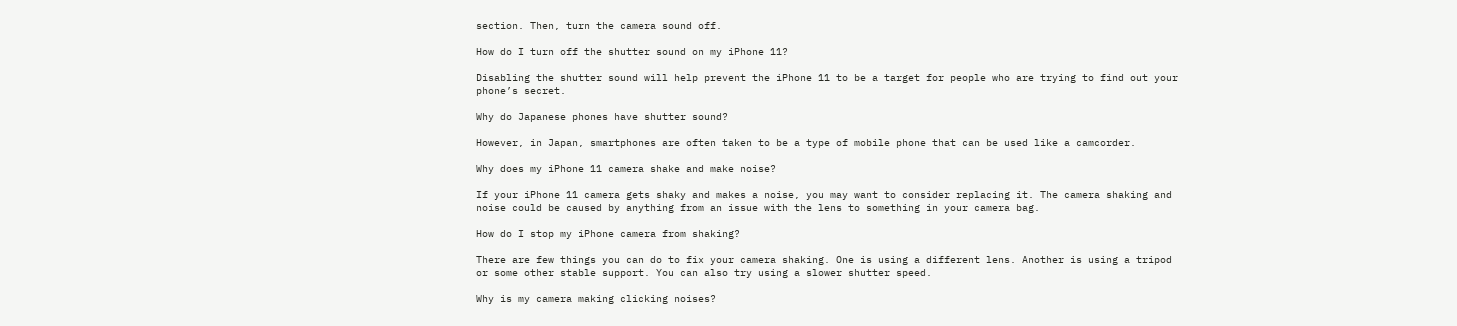section. Then, turn the camera sound off.

How do I turn off the shutter sound on my iPhone 11?

Disabling the shutter sound will help prevent the iPhone 11 to be a target for people who are trying to find out your phone’s secret.

Why do Japanese phones have shutter sound?

However, in Japan, smartphones are often taken to be a type of mobile phone that can be used like a camcorder.

Why does my iPhone 11 camera shake and make noise?

If your iPhone 11 camera gets shaky and makes a noise, you may want to consider replacing it. The camera shaking and noise could be caused by anything from an issue with the lens to something in your camera bag.

How do I stop my iPhone camera from shaking?

There are few things you can do to fix your camera shaking. One is using a different lens. Another is using a tripod or some other stable support. You can also try using a slower shutter speed.

Why is my camera making clicking noises?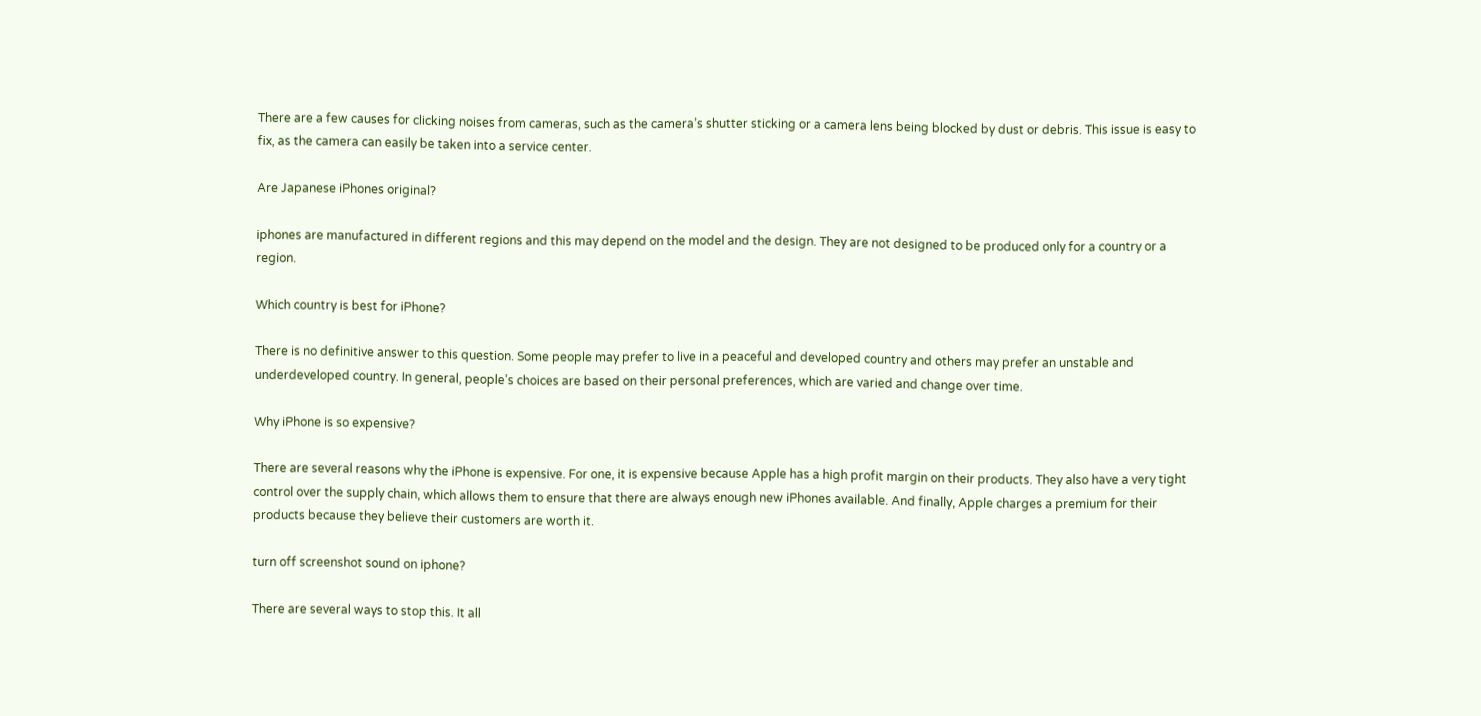There are a few causes for clicking noises from cameras, such as the camera’s shutter sticking or a camera lens being blocked by dust or debris. This issue is easy to fix, as the camera can easily be taken into a service center.

Are Japanese iPhones original?

iphones are manufactured in different regions and this may depend on the model and the design. They are not designed to be produced only for a country or a region.

Which country is best for iPhone?

There is no definitive answer to this question. Some people may prefer to live in a peaceful and developed country and others may prefer an unstable and underdeveloped country. In general, people’s choices are based on their personal preferences, which are varied and change over time.

Why iPhone is so expensive?

There are several reasons why the iPhone is expensive. For one, it is expensive because Apple has a high profit margin on their products. They also have a very tight control over the supply chain, which allows them to ensure that there are always enough new iPhones available. And finally, Apple charges a premium for their products because they believe their customers are worth it.

turn off screenshot sound on iphone?

There are several ways to stop this. It all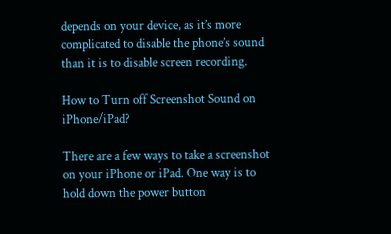depends on your device, as it’s more complicated to disable the phone’s sound than it is to disable screen recording.

How to Turn off Screenshot Sound on iPhone/iPad?

There are a few ways to take a screenshot on your iPhone or iPad. One way is to hold down the power button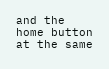and the home button at the same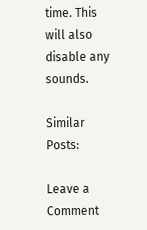time. This will also disable any sounds.

Similar Posts:

Leave a Comment